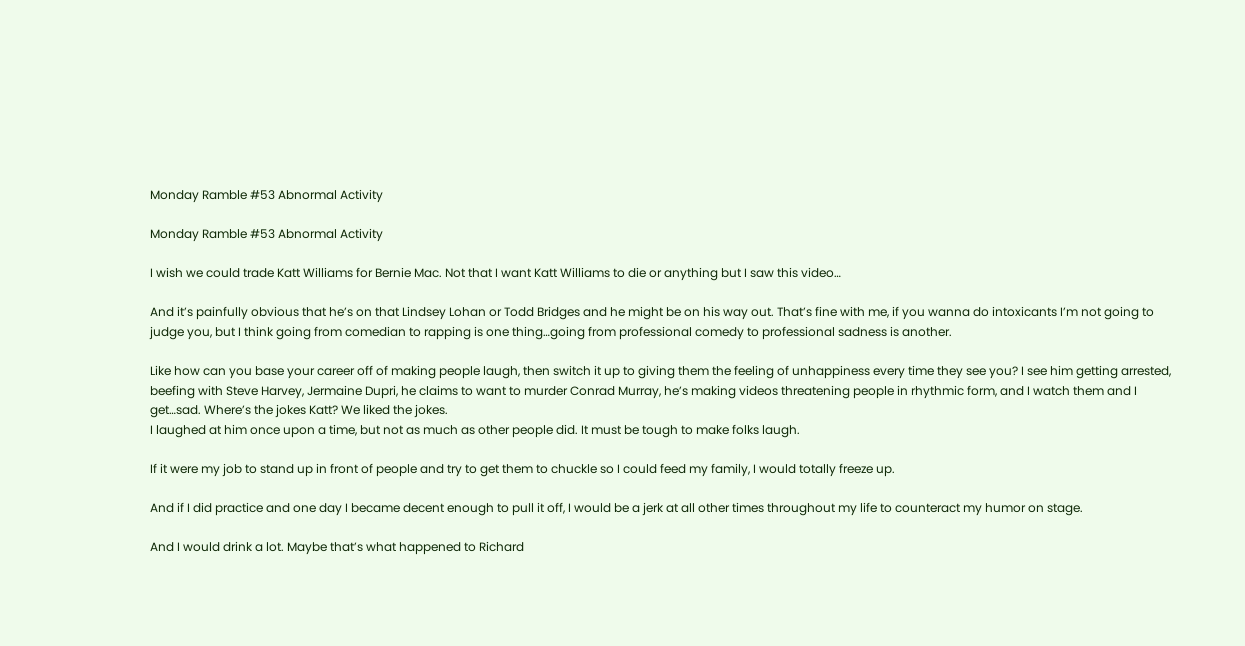Monday Ramble #53 Abnormal Activity

Monday Ramble #53 Abnormal Activity

I wish we could trade Katt Williams for Bernie Mac. Not that I want Katt Williams to die or anything but I saw this video…

And it’s painfully obvious that he’s on that Lindsey Lohan or Todd Bridges and he might be on his way out. That’s fine with me, if you wanna do intoxicants I’m not going to judge you, but I think going from comedian to rapping is one thing…going from professional comedy to professional sadness is another.

Like how can you base your career off of making people laugh, then switch it up to giving them the feeling of unhappiness every time they see you? I see him getting arrested, beefing with Steve Harvey, Jermaine Dupri, he claims to want to murder Conrad Murray, he’s making videos threatening people in rhythmic form, and I watch them and I get…sad. Where’s the jokes Katt? We liked the jokes.
I laughed at him once upon a time, but not as much as other people did. It must be tough to make folks laugh.

If it were my job to stand up in front of people and try to get them to chuckle so I could feed my family, I would totally freeze up.

And if I did practice and one day I became decent enough to pull it off, I would be a jerk at all other times throughout my life to counteract my humor on stage.

And I would drink a lot. Maybe that’s what happened to Richard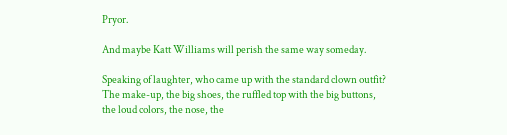Pryor.

And maybe Katt Williams will perish the same way someday.

Speaking of laughter, who came up with the standard clown outfit? The make-up, the big shoes, the ruffled top with the big buttons, the loud colors, the nose, the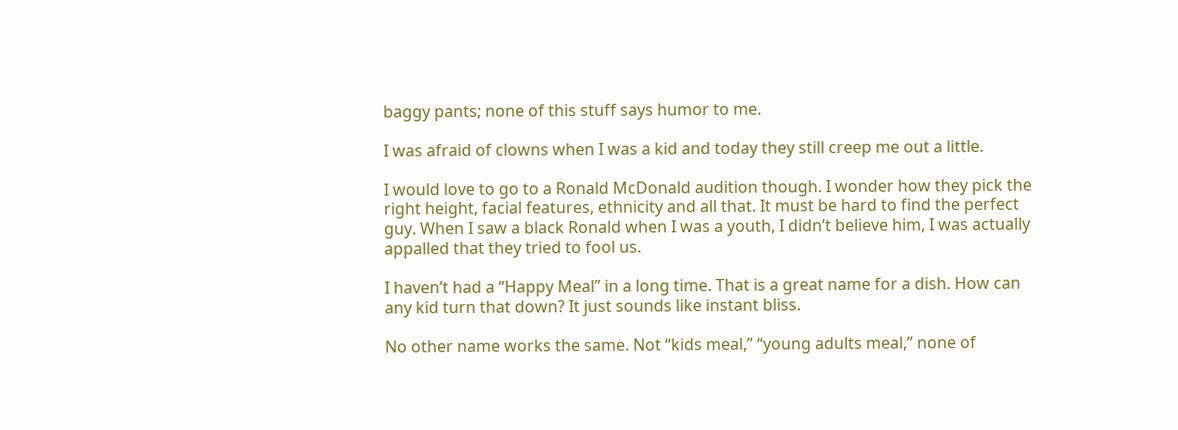baggy pants; none of this stuff says humor to me.

I was afraid of clowns when I was a kid and today they still creep me out a little.

I would love to go to a Ronald McDonald audition though. I wonder how they pick the right height, facial features, ethnicity and all that. It must be hard to find the perfect guy. When I saw a black Ronald when I was a youth, I didn’t believe him, I was actually appalled that they tried to fool us.

I haven’t had a “Happy Meal” in a long time. That is a great name for a dish. How can any kid turn that down? It just sounds like instant bliss.

No other name works the same. Not “kids meal,” “young adults meal,” none of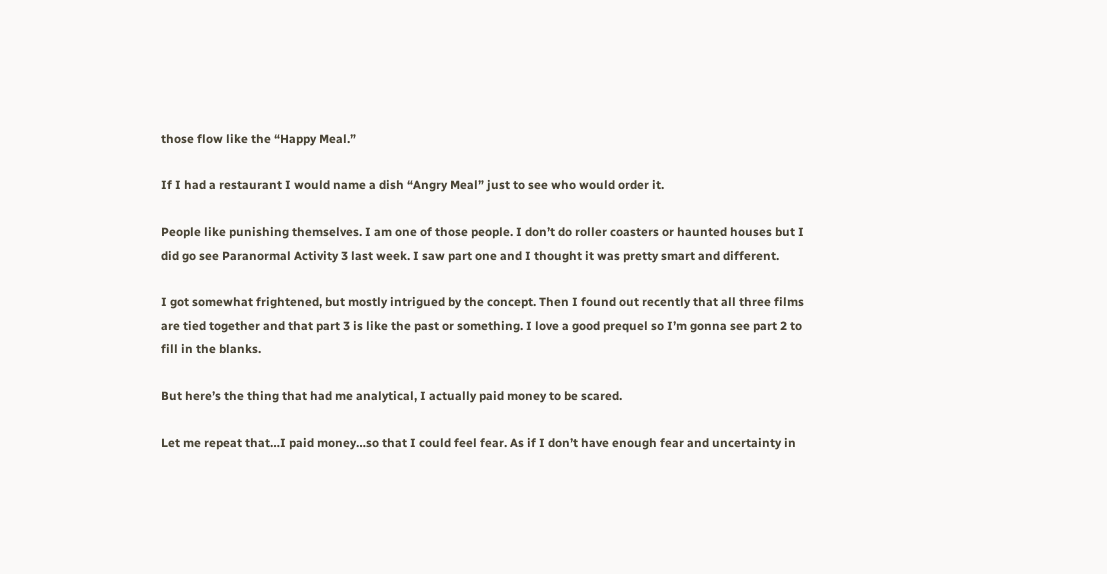those flow like the “Happy Meal.”

If I had a restaurant I would name a dish “Angry Meal” just to see who would order it.

People like punishing themselves. I am one of those people. I don’t do roller coasters or haunted houses but I did go see Paranormal Activity 3 last week. I saw part one and I thought it was pretty smart and different.

I got somewhat frightened, but mostly intrigued by the concept. Then I found out recently that all three films are tied together and that part 3 is like the past or something. I love a good prequel so I’m gonna see part 2 to fill in the blanks.

But here’s the thing that had me analytical, I actually paid money to be scared.

Let me repeat that…I paid money…so that I could feel fear. As if I don’t have enough fear and uncertainty in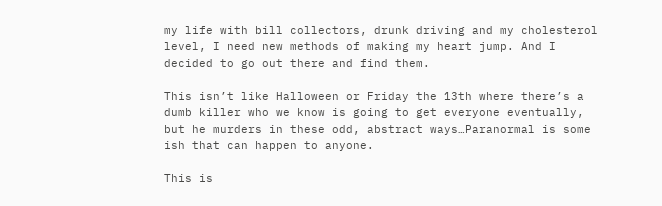my life with bill collectors, drunk driving and my cholesterol level, I need new methods of making my heart jump. And I decided to go out there and find them.

This isn’t like Halloween or Friday the 13th where there’s a dumb killer who we know is going to get everyone eventually, but he murders in these odd, abstract ways…Paranormal is some ish that can happen to anyone.

This is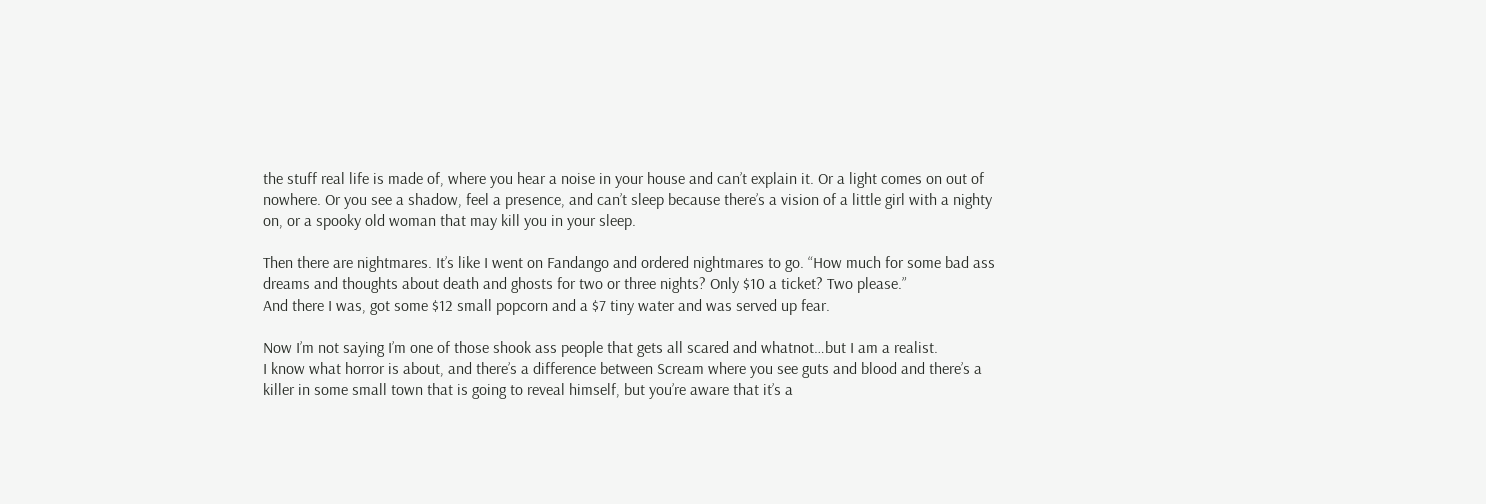the stuff real life is made of, where you hear a noise in your house and can’t explain it. Or a light comes on out of nowhere. Or you see a shadow, feel a presence, and can’t sleep because there’s a vision of a little girl with a nighty on, or a spooky old woman that may kill you in your sleep.

Then there are nightmares. It’s like I went on Fandango and ordered nightmares to go. “How much for some bad ass dreams and thoughts about death and ghosts for two or three nights? Only $10 a ticket? Two please.”
And there I was, got some $12 small popcorn and a $7 tiny water and was served up fear.

Now I’m not saying I’m one of those shook ass people that gets all scared and whatnot…but I am a realist.
I know what horror is about, and there’s a difference between Scream where you see guts and blood and there’s a killer in some small town that is going to reveal himself, but you’re aware that it’s a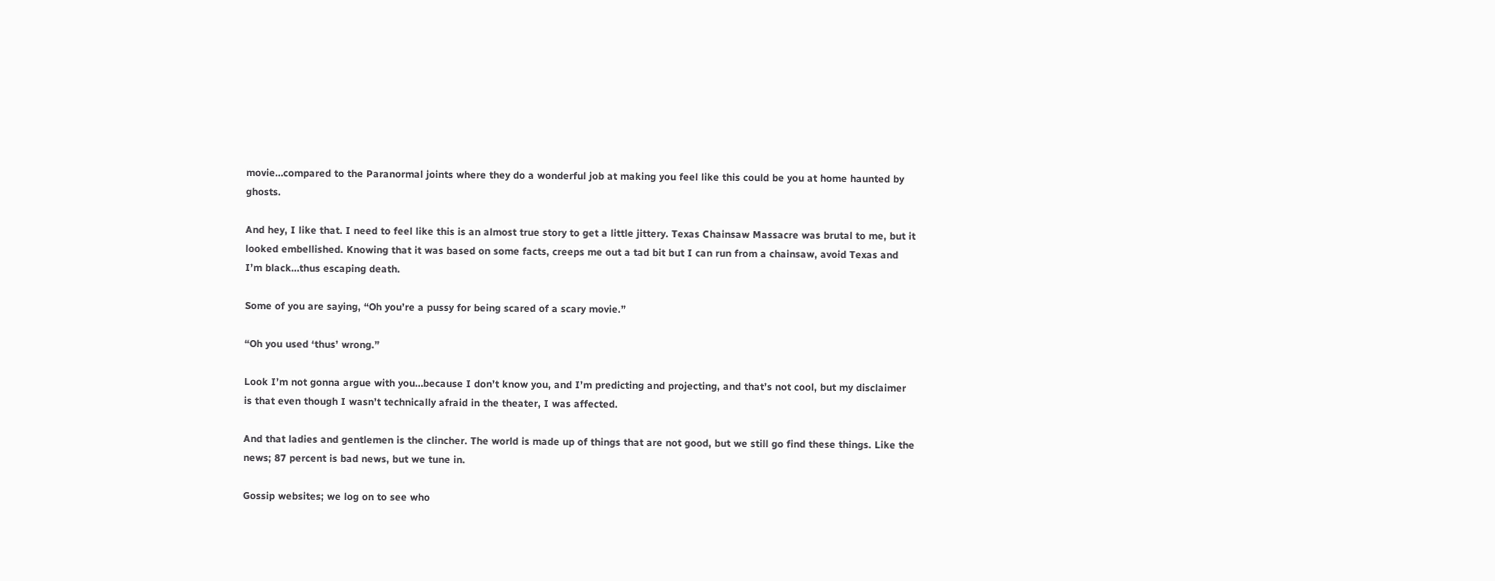movie…compared to the Paranormal joints where they do a wonderful job at making you feel like this could be you at home haunted by ghosts.

And hey, I like that. I need to feel like this is an almost true story to get a little jittery. Texas Chainsaw Massacre was brutal to me, but it looked embellished. Knowing that it was based on some facts, creeps me out a tad bit but I can run from a chainsaw, avoid Texas and I’m black…thus escaping death.

Some of you are saying, “Oh you’re a pussy for being scared of a scary movie.”

“Oh you used ‘thus’ wrong.”

Look I’m not gonna argue with you…because I don’t know you, and I’m predicting and projecting, and that’s not cool, but my disclaimer is that even though I wasn’t technically afraid in the theater, I was affected.

And that ladies and gentlemen is the clincher. The world is made up of things that are not good, but we still go find these things. Like the news; 87 percent is bad news, but we tune in.

Gossip websites; we log on to see who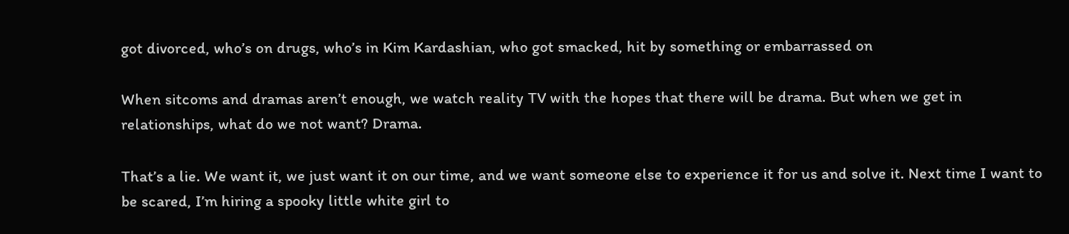got divorced, who’s on drugs, who’s in Kim Kardashian, who got smacked, hit by something or embarrassed on

When sitcoms and dramas aren’t enough, we watch reality TV with the hopes that there will be drama. But when we get in relationships, what do we not want? Drama.

That’s a lie. We want it, we just want it on our time, and we want someone else to experience it for us and solve it. Next time I want to be scared, I’m hiring a spooky little white girl to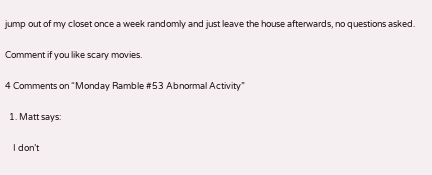jump out of my closet once a week randomly and just leave the house afterwards, no questions asked.

Comment if you like scary movies.

4 Comments on “Monday Ramble #53 Abnormal Activity”

  1. Matt says:

    I don’t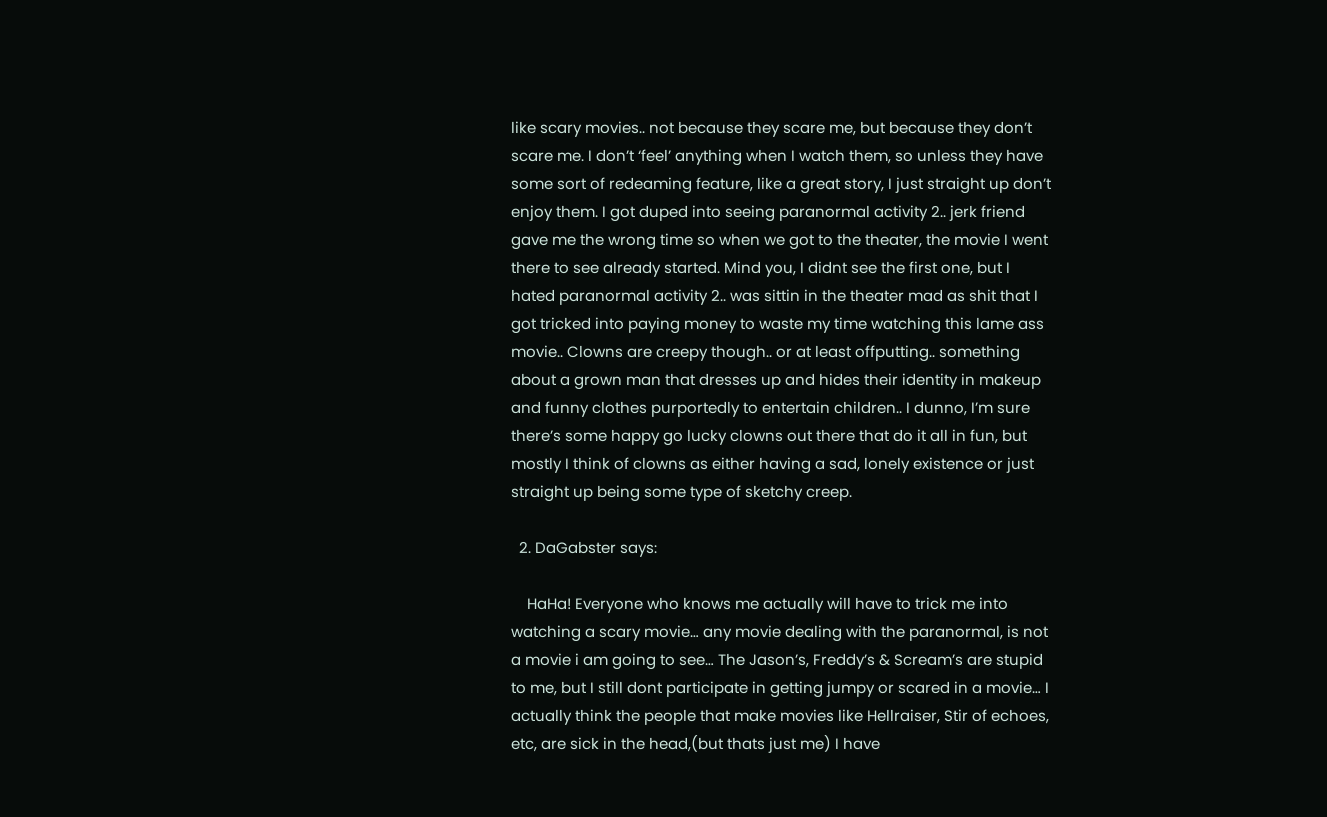like scary movies.. not because they scare me, but because they don’t scare me. I don’t ‘feel’ anything when I watch them, so unless they have some sort of redeaming feature, like a great story, I just straight up don’t enjoy them. I got duped into seeing paranormal activity 2.. jerk friend gave me the wrong time so when we got to the theater, the movie I went there to see already started. Mind you, I didnt see the first one, but I hated paranormal activity 2.. was sittin in the theater mad as shit that I got tricked into paying money to waste my time watching this lame ass movie.. Clowns are creepy though.. or at least offputting.. something about a grown man that dresses up and hides their identity in makeup and funny clothes purportedly to entertain children.. I dunno, I’m sure there’s some happy go lucky clowns out there that do it all in fun, but mostly I think of clowns as either having a sad, lonely existence or just straight up being some type of sketchy creep.

  2. DaGabster says:

    HaHa! Everyone who knows me actually will have to trick me into watching a scary movie… any movie dealing with the paranormal, is not a movie i am going to see… The Jason’s, Freddy’s & Scream’s are stupid to me, but I still dont participate in getting jumpy or scared in a movie… I actually think the people that make movies like Hellraiser, Stir of echoes, etc, are sick in the head,(but thats just me) I have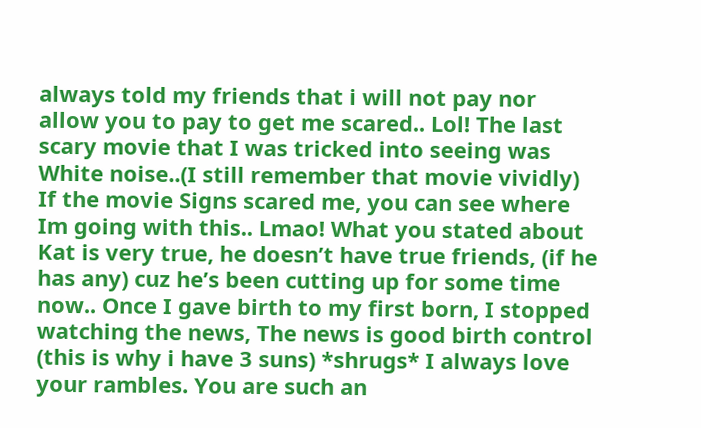always told my friends that i will not pay nor allow you to pay to get me scared.. Lol! The last scary movie that I was tricked into seeing was White noise..(I still remember that movie vividly) If the movie Signs scared me, you can see where Im going with this.. Lmao! What you stated about Kat is very true, he doesn’t have true friends, (if he has any) cuz he’s been cutting up for some time now.. Once I gave birth to my first born, I stopped watching the news, The news is good birth control (this is why i have 3 suns) *shrugs* I always love your rambles. You are such an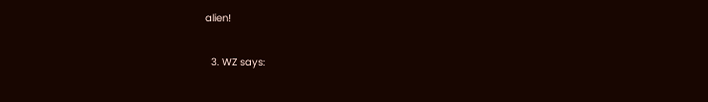alien!

  3. WZ says: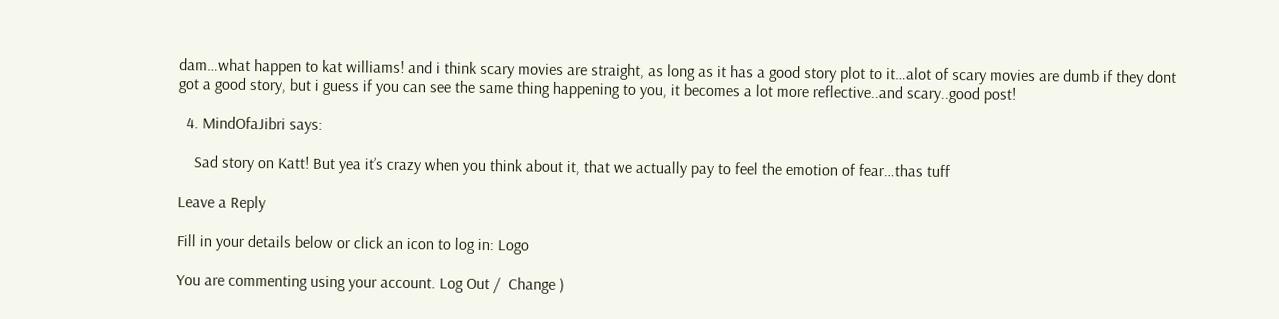dam…what happen to kat williams! and i think scary movies are straight, as long as it has a good story plot to it…alot of scary movies are dumb if they dont got a good story, but i guess if you can see the same thing happening to you, it becomes a lot more reflective..and scary..good post!

  4. MindOfaJibri says:

    Sad story on Katt! But yea it’s crazy when you think about it, that we actually pay to feel the emotion of fear…thas tuff

Leave a Reply

Fill in your details below or click an icon to log in: Logo

You are commenting using your account. Log Out /  Change )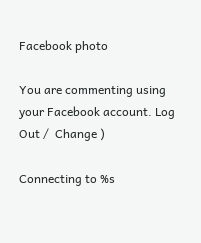Facebook photo

You are commenting using your Facebook account. Log Out /  Change )

Connecting to %s